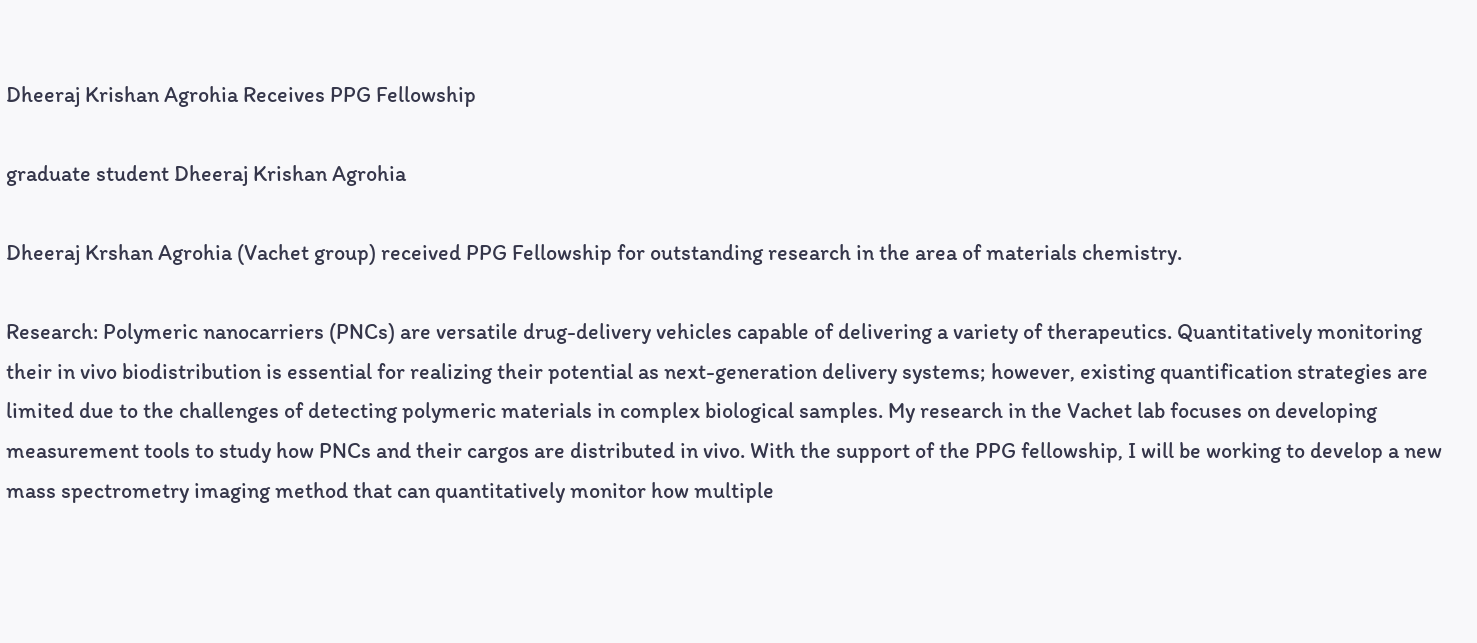Dheeraj Krishan Agrohia Receives PPG Fellowship

graduate student Dheeraj Krishan Agrohia

Dheeraj Krshan Agrohia (Vachet group) received PPG Fellowship for outstanding research in the area of materials chemistry.

Research: Polymeric nanocarriers (PNCs) are versatile drug-delivery vehicles capable of delivering a variety of therapeutics. Quantitatively monitoring their in vivo biodistribution is essential for realizing their potential as next-generation delivery systems; however, existing quantification strategies are limited due to the challenges of detecting polymeric materials in complex biological samples. My research in the Vachet lab focuses on developing measurement tools to study how PNCs and their cargos are distributed in vivo. With the support of the PPG fellowship, I will be working to develop a new mass spectrometry imaging method that can quantitatively monitor how multiple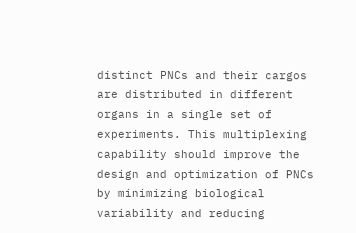distinct PNCs and their cargos are distributed in different organs in a single set of experiments. This multiplexing capability should improve the design and optimization of PNCs by minimizing biological variability and reducing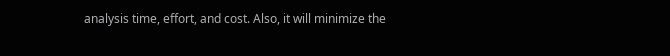analysis time, effort, and cost. Also, it will minimize the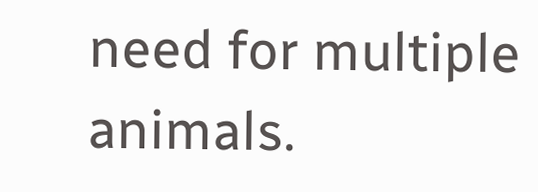need for multiple animals.